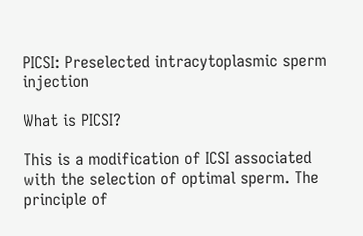PICSI: Preselected intracytoplasmic sperm injection

What is PICSI?

This is a modification of ICSI associated with the selection of optimal sperm. The principle of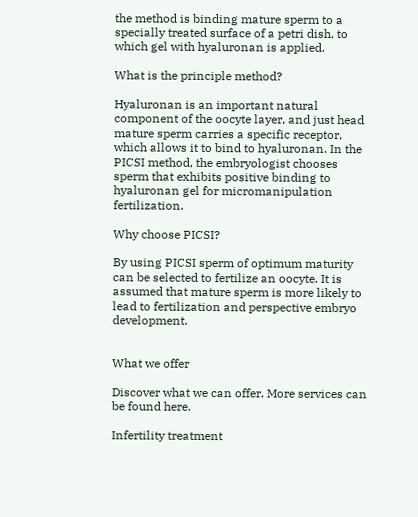the method is binding mature sperm to a specially treated surface of a petri dish, to which gel with hyaluronan is applied.

What is the principle method?

Hyaluronan is an important natural component of the oocyte layer, and just head mature sperm carries a specific receptor, which allows it to bind to hyaluronan. In the PICSI method, the embryologist chooses sperm that exhibits positive binding to hyaluronan gel for micromanipulation fertilization.

Why choose PICSI?

By using PICSI sperm of optimum maturity can be selected to fertilize an oocyte. It is assumed that mature sperm is more likely to lead to fertilization and perspective embryo development.


What we offer

Discover what we can offer. More services can be found here.

Infertility treatment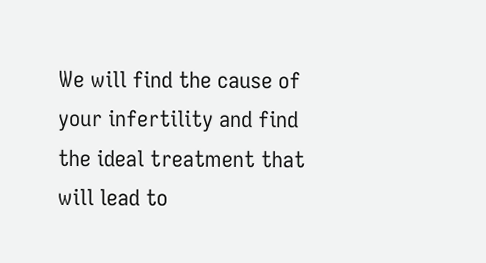We will find the cause of your infertility and find the ideal treatment that will lead to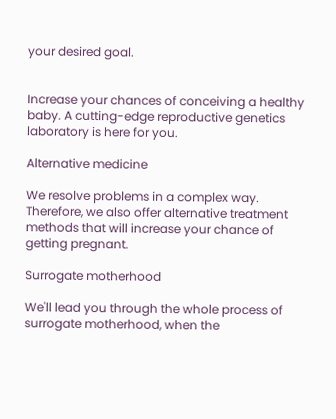your desired goal.


Increase your chances of conceiving a healthy baby. A cutting-edge reproductive genetics laboratory is here for you.

Alternative medicine

We resolve problems in a complex way. Therefore, we also offer alternative treatment methods that will increase your chance of getting pregnant.

Surrogate motherhood

We'll lead you through the whole process of surrogate motherhood, when the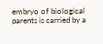embryo of biological parents is carried by a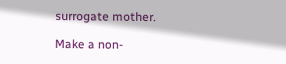surrogate mother.

Make a non-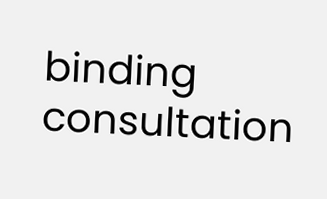binding consultation